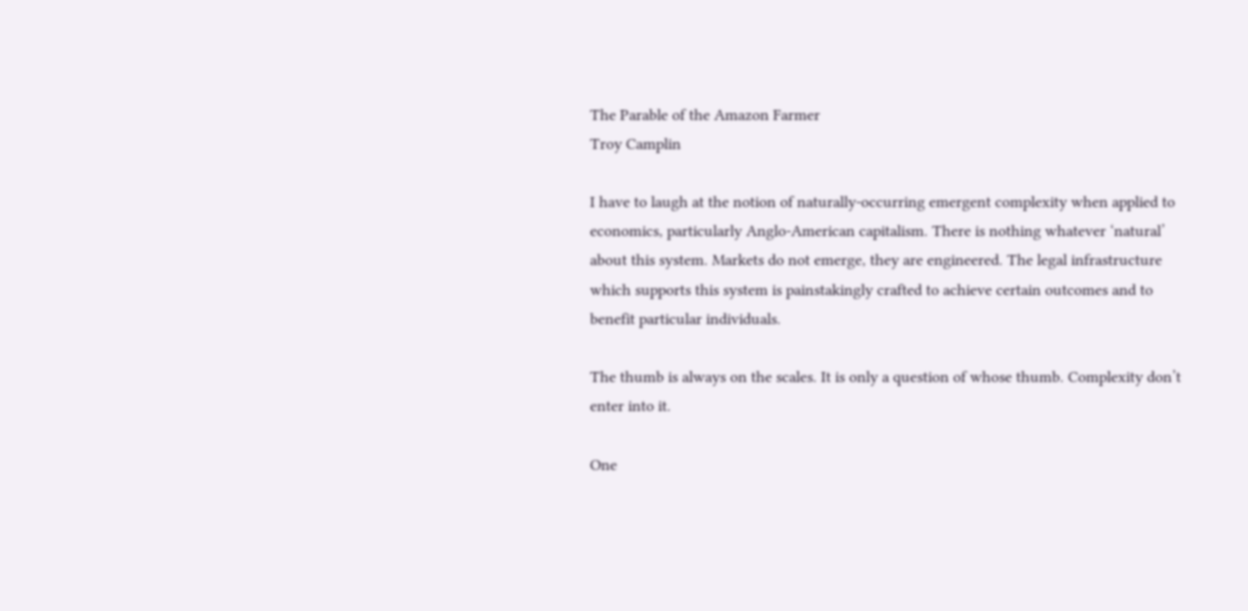The Parable of the Amazon Farmer
Troy Camplin

I have to laugh at the notion of naturally-occurring emergent complexity when applied to economics, particularly Anglo-American capitalism. There is nothing whatever ‘natural’ about this system. Markets do not emerge, they are engineered. The legal infrastructure which supports this system is painstakingly crafted to achieve certain outcomes and to benefit particular individuals.

The thumb is always on the scales. It is only a question of whose thumb. Complexity don’t enter into it.

One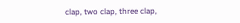clap, two clap, three clap,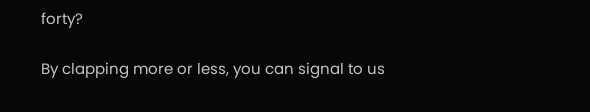forty?

By clapping more or less, you can signal to us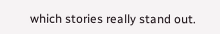which stories really stand out.